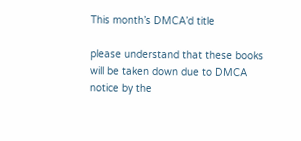This month’s DMCA’d title

please understand that these books will be taken down due to DMCA notice by the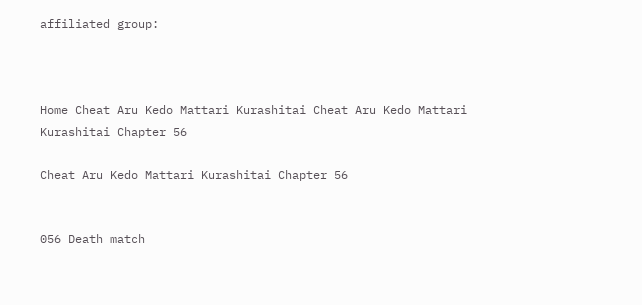affiliated group:



Home Cheat Aru Kedo Mattari Kurashitai Cheat Aru Kedo Mattari Kurashitai Chapter 56

Cheat Aru Kedo Mattari Kurashitai Chapter 56


056 Death match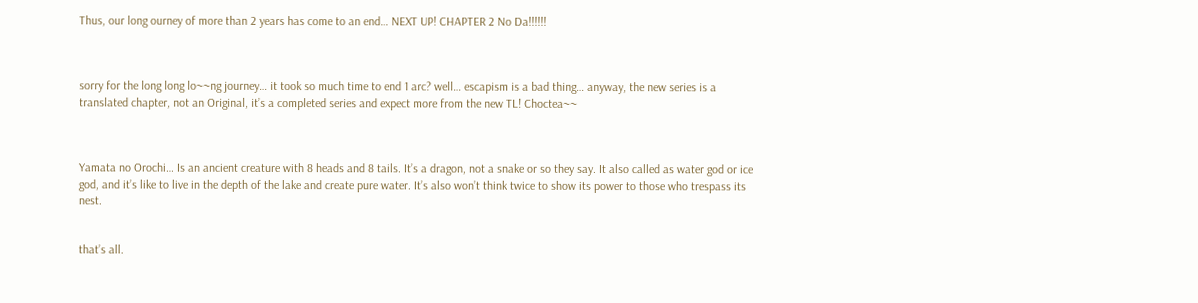Thus, our long ourney of more than 2 years has come to an end… NEXT UP! CHAPTER 2 No Da!!!!!!



sorry for the long long lo~~ng journey… it took so much time to end 1 arc? well… escapism is a bad thing… anyway, the new series is a translated chapter, not an Original, it’s a completed series and expect more from the new TL! Choctea~~



Yamata no Orochi… Is an ancient creature with 8 heads and 8 tails. It’s a dragon, not a snake or so they say. It also called as water god or ice god, and it’s like to live in the depth of the lake and create pure water. It’s also won’t think twice to show its power to those who trespass its nest.


that’s all.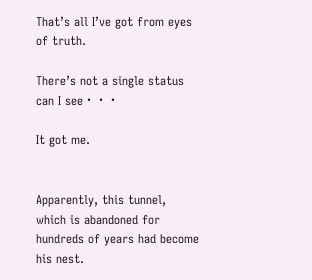That’s all I’ve got from eyes of truth.

There’s not a single status can I see・・・

It got me.


Apparently, this tunnel, which is abandoned for hundreds of years had become his nest.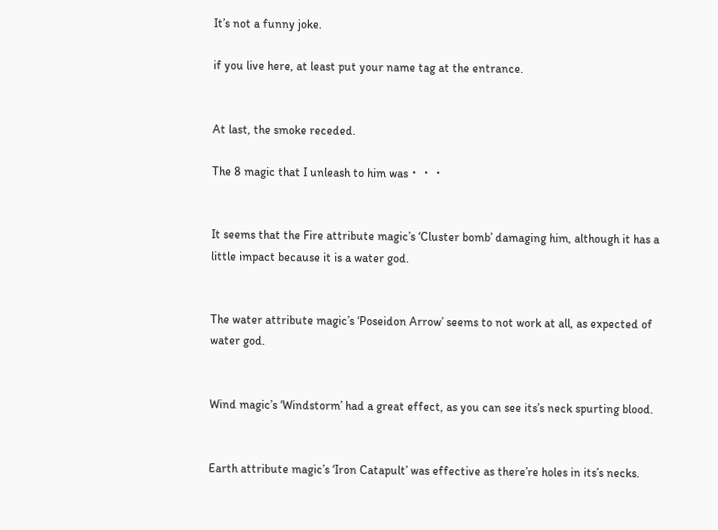It’s not a funny joke.

if you live here, at least put your name tag at the entrance.


At last, the smoke receded.

The 8 magic that I unleash to him was・・・


It seems that the Fire attribute magic’s ‘Cluster bomb’ damaging him, although it has a little impact because it is a water god.


The water attribute magic’s ‘Poseidon Arrow’ seems to not work at all, as expected of water god.


Wind magic’s ‘Windstorm’ had a great effect, as you can see its’s neck spurting blood.


Earth attribute magic’s ‘Iron Catapult’ was effective as there’re holes in its’s necks.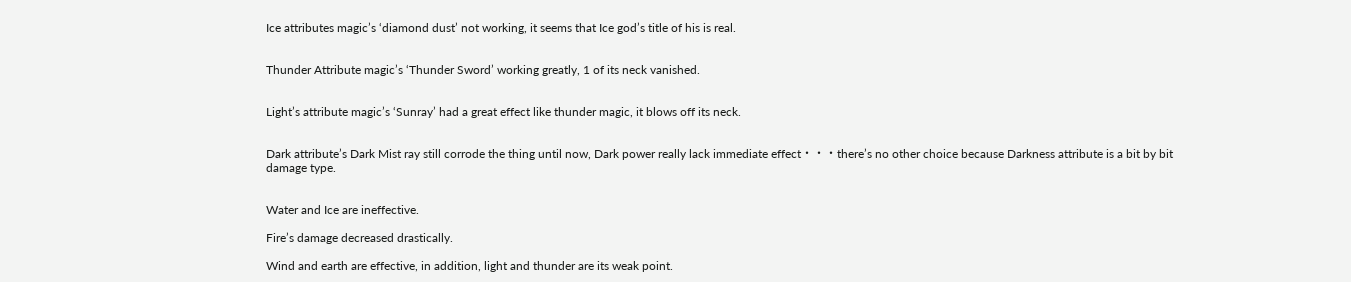Ice attributes magic’s ‘diamond dust’ not working, it seems that Ice god’s title of his is real.


Thunder Attribute magic’s ‘Thunder Sword’ working greatly, 1 of its neck vanished.


Light’s attribute magic’s ‘Sunray’ had a great effect like thunder magic, it blows off its neck.


Dark attribute’s Dark Mist ray still corrode the thing until now, Dark power really lack immediate effect・・・there’s no other choice because Darkness attribute is a bit by bit damage type.


Water and Ice are ineffective.

Fire’s damage decreased drastically.

Wind and earth are effective, in addition, light and thunder are its weak point.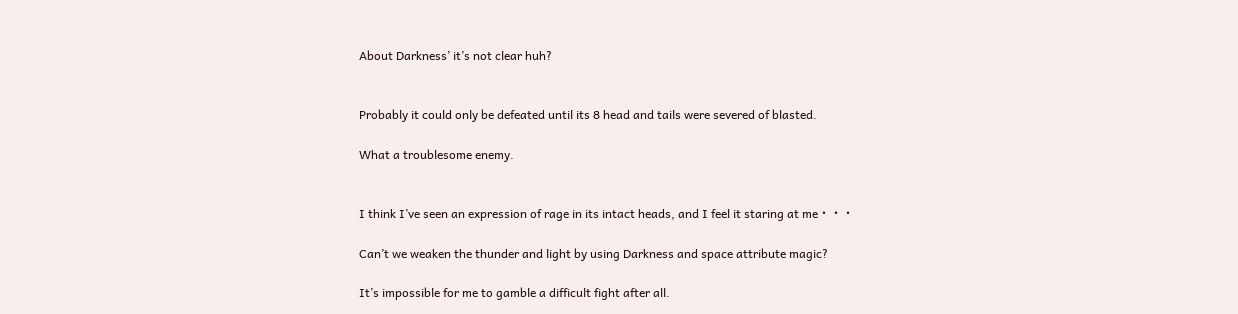About Darkness’ it’s not clear huh?


Probably it could only be defeated until its 8 head and tails were severed of blasted.

What a troublesome enemy.


I think I’ve seen an expression of rage in its intact heads, and I feel it staring at me・・・

Can’t we weaken the thunder and light by using Darkness and space attribute magic?

It’s impossible for me to gamble a difficult fight after all.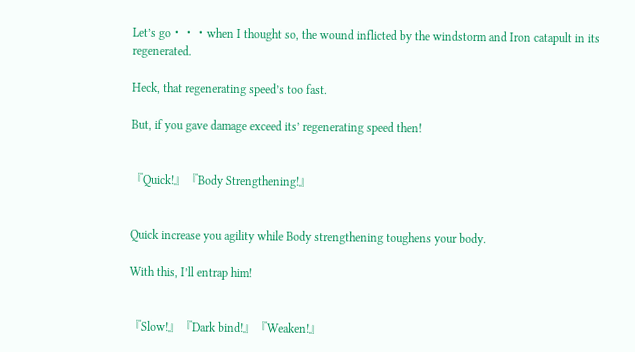Let’s go・・・when I thought so, the wound inflicted by the windstorm and Iron catapult in its regenerated.

Heck, that regenerating speed’s too fast.

But, if you gave damage exceed its’ regenerating speed then!


『Quick!』『Body Strengthening!』


Quick increase you agility while Body strengthening toughens your body.

With this, I’ll entrap him!


『Slow!』『Dark bind!』『Weaken!』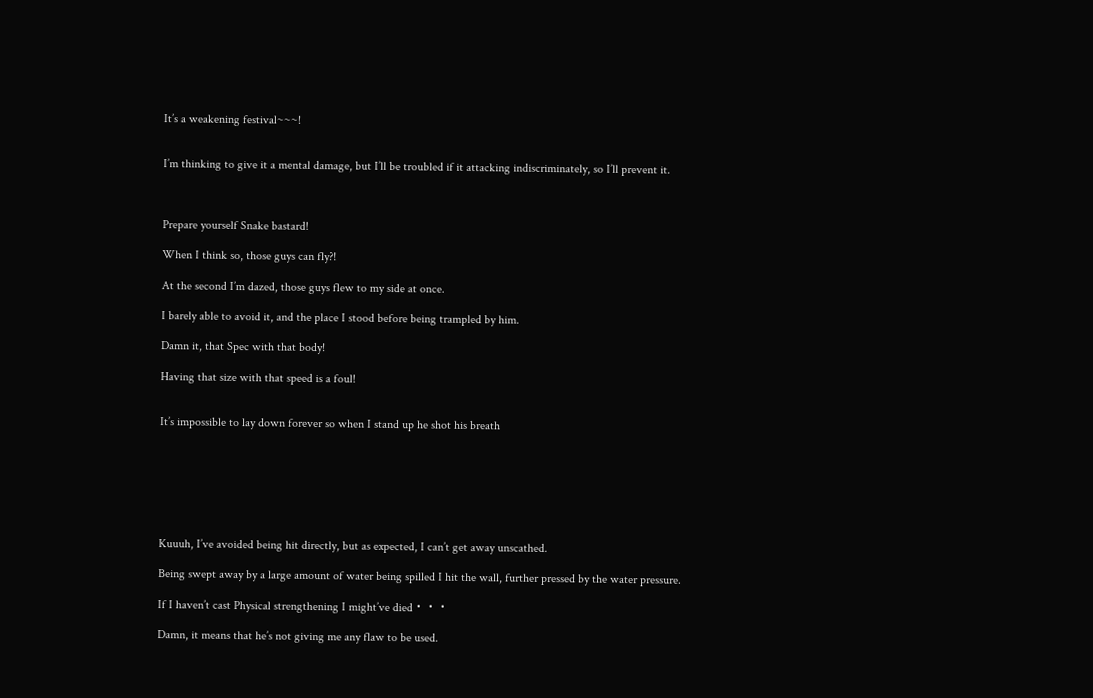It’s a weakening festival~~~!


I’m thinking to give it a mental damage, but I’ll be troubled if it attacking indiscriminately, so I’ll prevent it.



Prepare yourself Snake bastard!

When I think so, those guys can fly?!

At the second I’m dazed, those guys flew to my side at once.

I barely able to avoid it, and the place I stood before being trampled by him.

Damn it, that Spec with that body!

Having that size with that speed is a foul!


It’s impossible to lay down forever so when I stand up he shot his breath







Kuuuh, I’ve avoided being hit directly, but as expected, I can’t get away unscathed.

Being swept away by a large amount of water being spilled I hit the wall, further pressed by the water pressure.

If I haven’t cast Physical strengthening I might’ve died・・・

Damn, it means that he’s not giving me any flaw to be used.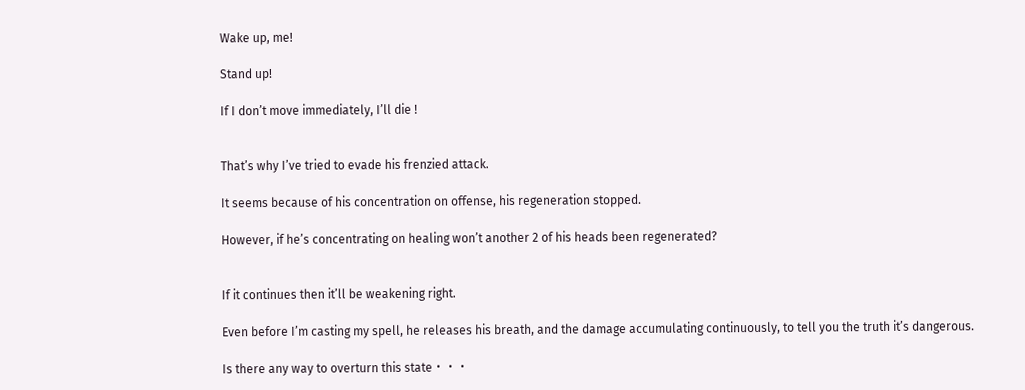Wake up, me!

Stand up!

If I don’t move immediately, I’ll die !


That’s why I’ve tried to evade his frenzied attack.

It seems because of his concentration on offense, his regeneration stopped.

However, if he’s concentrating on healing won’t another 2 of his heads been regenerated?


If it continues then it’ll be weakening right.

Even before I’m casting my spell, he releases his breath, and the damage accumulating continuously, to tell you the truth it’s dangerous.

Is there any way to overturn this state・・・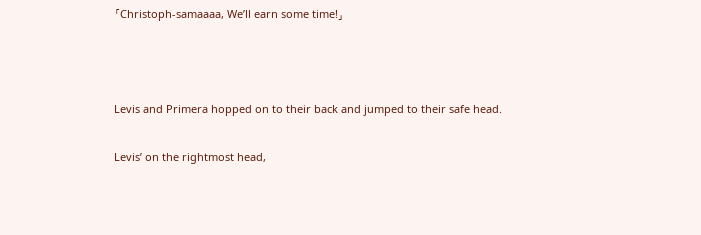「Christoph-samaaaa, We’ll earn some time!」



Levis and Primera hopped on to their back and jumped to their safe head.

Levis’ on the rightmost head,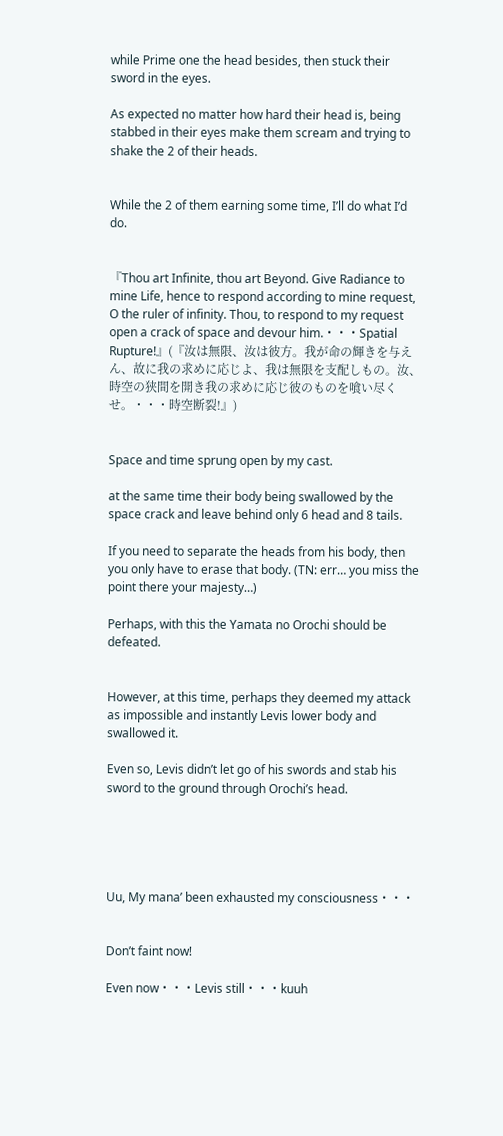while Prime one the head besides, then stuck their sword in the eyes.

As expected no matter how hard their head is, being stabbed in their eyes make them scream and trying to shake the 2 of their heads.


While the 2 of them earning some time, I’ll do what I’d do.


『Thou art Infinite, thou art Beyond. Give Radiance to mine Life, hence to respond according to mine request, O the ruler of infinity. Thou, to respond to my request open a crack of space and devour him.・・・Spatial Rupture!』(『汝は無限、汝は彼方。我が命の輝きを与えん、故に我の求めに応じよ、我は無限を支配しもの。汝、時空の狭間を開き我の求めに応じ彼のものを喰い尽くせ。・・・時空断裂!』)


Space and time sprung open by my cast.

at the same time their body being swallowed by the space crack and leave behind only 6 head and 8 tails.

If you need to separate the heads from his body, then you only have to erase that body. (TN: err… you miss the point there your majesty…)

Perhaps, with this the Yamata no Orochi should be defeated.


However, at this time, perhaps they deemed my attack as impossible and instantly Levis lower body and swallowed it.

Even so, Levis didn’t let go of his swords and stab his sword to the ground through Orochi’s head.





Uu, My mana’ been exhausted my consciousness・・・


Don’t faint now!

Even now・・・Levis still・・・kuuh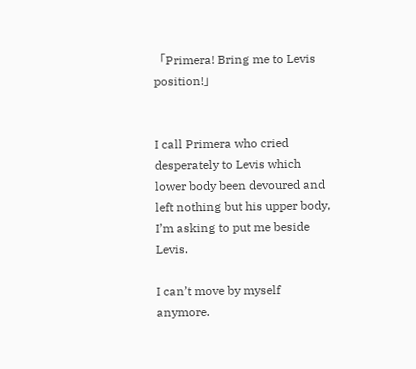「Primera! Bring me to Levis position!」


I call Primera who cried desperately to Levis which lower body been devoured and left nothing but his upper body, I’m asking to put me beside Levis.

I can’t move by myself anymore.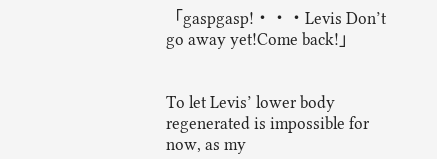「gaspgasp!・・・Levis Don’t go away yet!Come back!」


To let Levis’ lower body regenerated is impossible for now, as my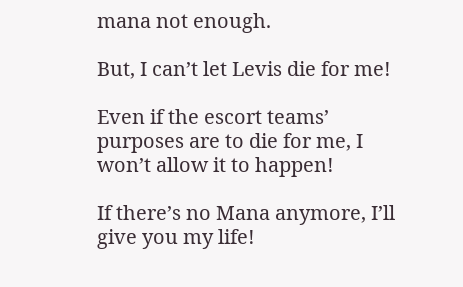mana not enough.

But, I can’t let Levis die for me!

Even if the escort teams’ purposes are to die for me, I won’t allow it to happen!

If there’s no Mana anymore, I’ll give you my life!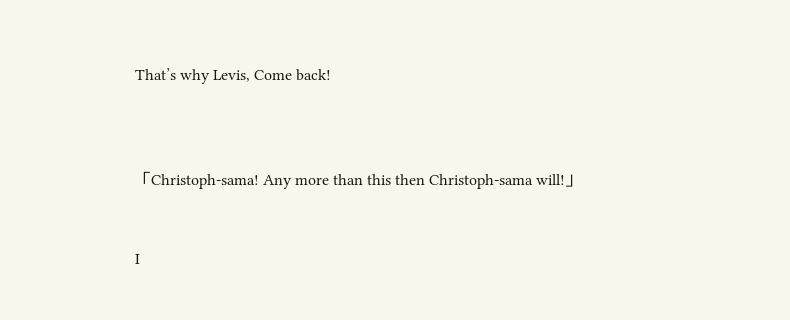That’s why Levis, Come back!



「Christoph-sama! Any more than this then Christoph-sama will!」


I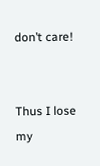don’t care!


Thus I lose my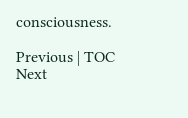consciousness.

Previous | TOC Next